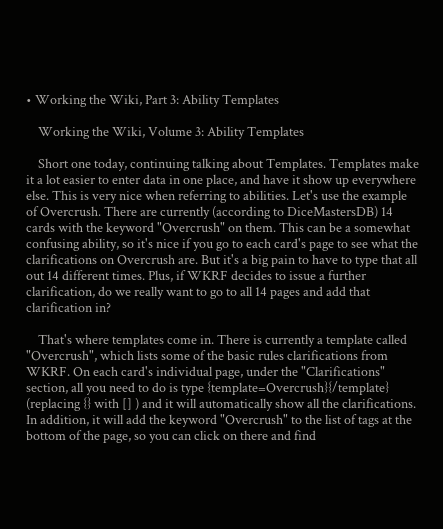• Working the Wiki, Part 3: Ability Templates

    Working the Wiki, Volume 3: Ability Templates

    Short one today, continuing talking about Templates. Templates make it a lot easier to enter data in one place, and have it show up everywhere else. This is very nice when referring to abilities. Let's use the example of Overcrush. There are currently (according to DiceMastersDB) 14 cards with the keyword "Overcrush" on them. This can be a somewhat confusing ability, so it's nice if you go to each card's page to see what the clarifications on Overcrush are. But it's a big pain to have to type that all out 14 different times. Plus, if WKRF decides to issue a further clarification, do we really want to go to all 14 pages and add that clarification in?

    That's where templates come in. There is currently a template called "Overcrush", which lists some of the basic rules clarifications from WKRF. On each card's individual page, under the "Clarifications" section, all you need to do is type {template=Overcrush}{/template} (replacing {} with [] ) and it will automatically show all the clarifications. In addition, it will add the keyword "Overcrush" to the list of tags at the bottom of the page, so you can click on there and find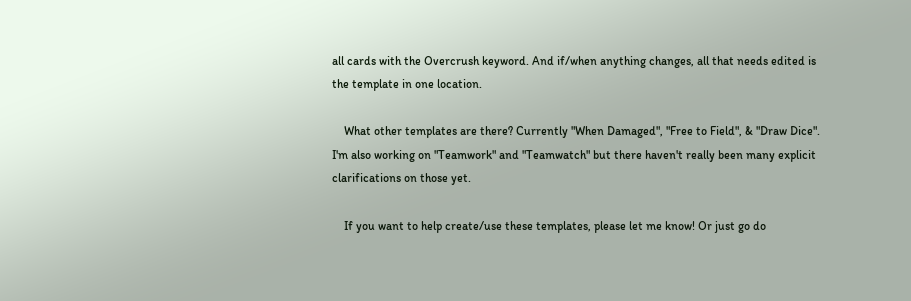all cards with the Overcrush keyword. And if/when anything changes, all that needs edited is the template in one location.

    What other templates are there? Currently "When Damaged", "Free to Field", & "Draw Dice". I'm also working on "Teamwork" and "Teamwatch" but there haven't really been many explicit clarifications on those yet.

    If you want to help create/use these templates, please let me know! Or just go do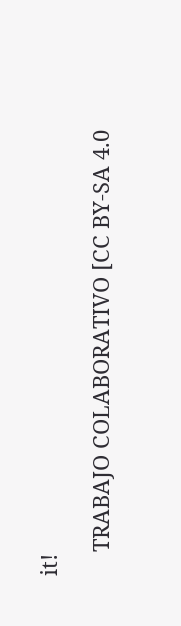it!

    TRABAJO COLABORATIVO [CC BY-SA 4.0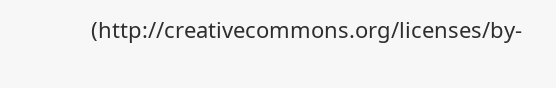(http://creativecommons.org/licenses/by-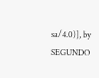sa/4.0)], by SEGUNDO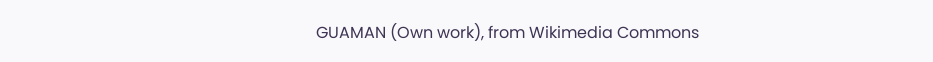GUAMAN (Own work), from Wikimedia Commons